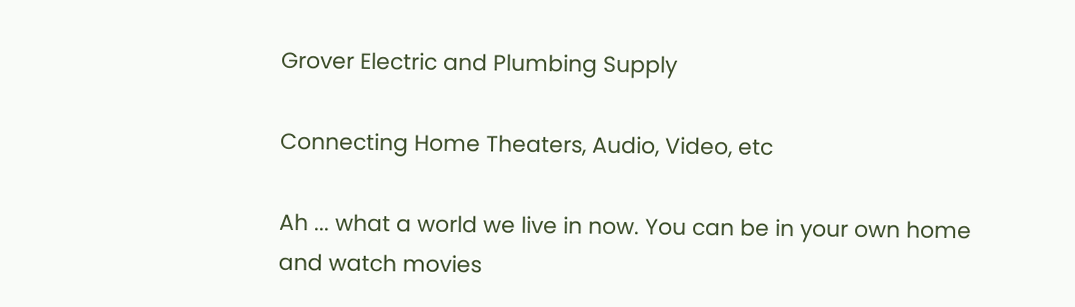Grover Electric and Plumbing Supply

Connecting Home Theaters, Audio, Video, etc

Ah ... what a world we live in now. You can be in your own home and watch movies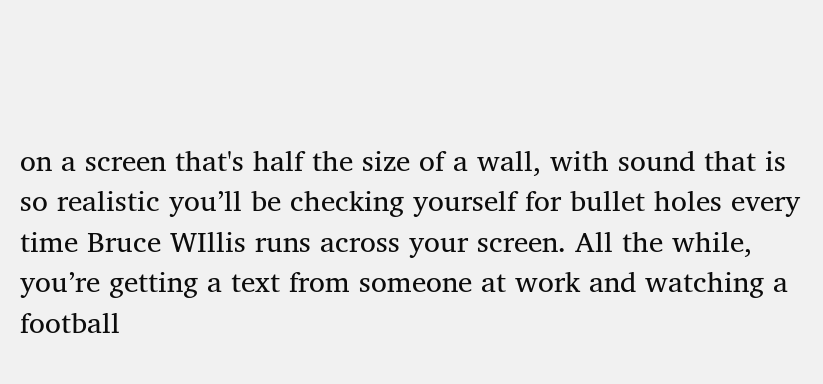on a screen that's half the size of a wall, with sound that is so realistic you’ll be checking yourself for bullet holes every time Bruce WIllis runs across your screen. All the while, you’re getting a text from someone at work and watching a football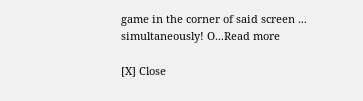game in the corner of said screen ... simultaneously! O...Read more

[X] Close